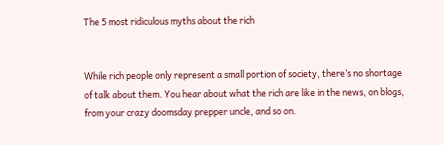The 5 most ridiculous myths about the rich


While rich people only represent a small portion of society, there’s no shortage of talk about them. You hear about what the rich are like in the news, on blogs, from your crazy doomsday prepper uncle, and so on.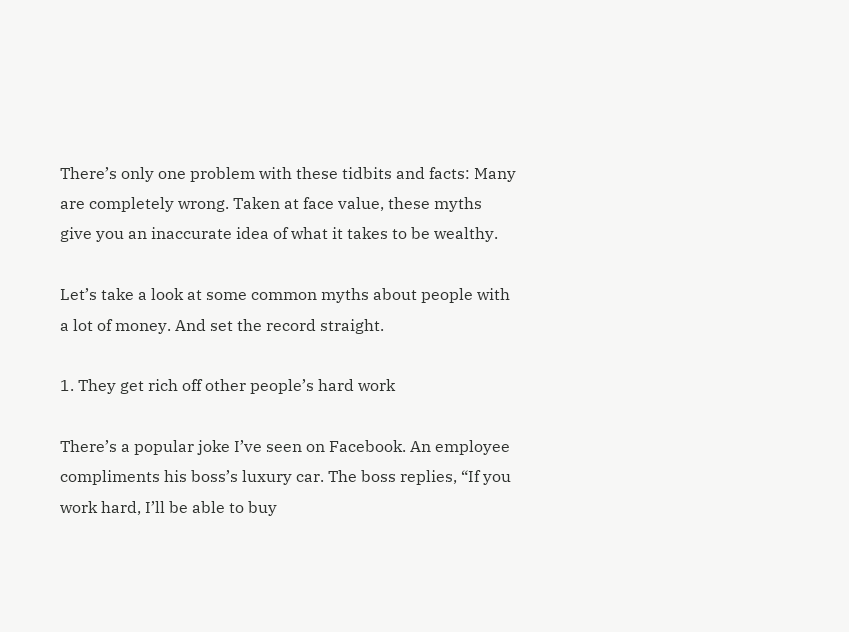There’s only one problem with these tidbits and facts: Many are completely wrong. Taken at face value, these myths give you an inaccurate idea of what it takes to be wealthy.

Let’s take a look at some common myths about people with a lot of money. And set the record straight.

1. They get rich off other people’s hard work

There’s a popular joke I’ve seen on Facebook. An employee compliments his boss’s luxury car. The boss replies, “If you work hard, I’ll be able to buy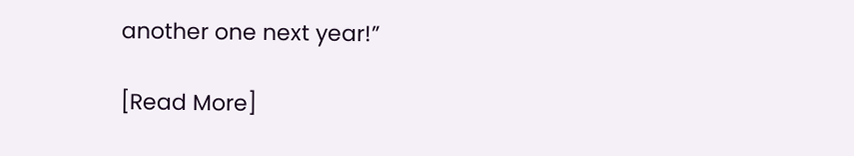another one next year!”

[Read More]